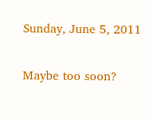Sunday, June 5, 2011

Maybe too soon?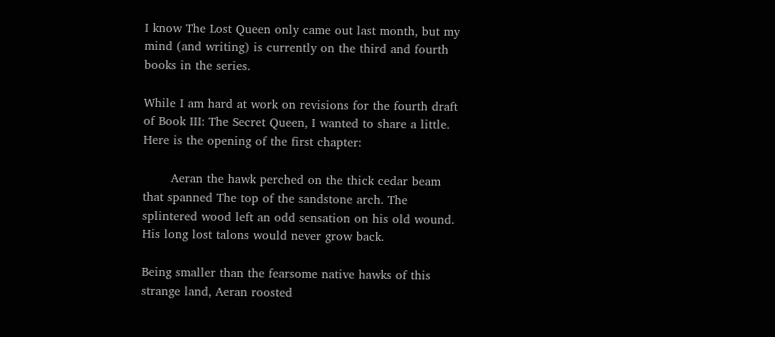I know The Lost Queen only came out last month, but my mind (and writing) is currently on the third and fourth books in the series.

While I am hard at work on revisions for the fourth draft of Book III: The Secret Queen, I wanted to share a little. Here is the opening of the first chapter:

       Aeran the hawk perched on the thick cedar beam that spanned The top of the sandstone arch. The splintered wood left an odd sensation on his old wound. His long lost talons would never grow back.

Being smaller than the fearsome native hawks of this strange land, Aeran roosted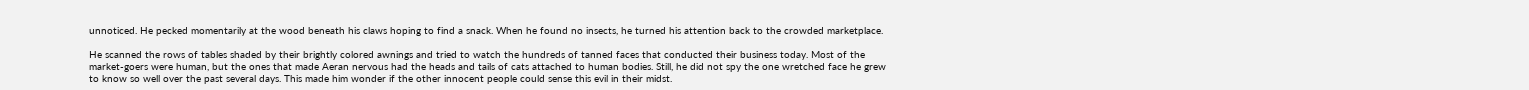unnoticed. He pecked momentarily at the wood beneath his claws hoping to find a snack. When he found no insects, he turned his attention back to the crowded marketplace.

He scanned the rows of tables shaded by their brightly colored awnings and tried to watch the hundreds of tanned faces that conducted their business today. Most of the market-goers were human, but the ones that made Aeran nervous had the heads and tails of cats attached to human bodies. Still, he did not spy the one wretched face he grew to know so well over the past several days. This made him wonder if the other innocent people could sense this evil in their midst.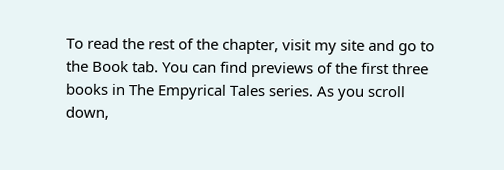To read the rest of the chapter, visit my site and go to the Book tab. You can find previews of the first three books in The Empyrical Tales series. As you scroll down,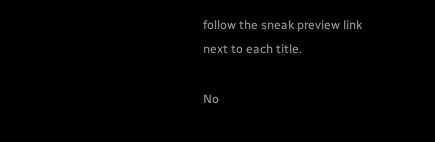follow the sneak preview link next to each title.

No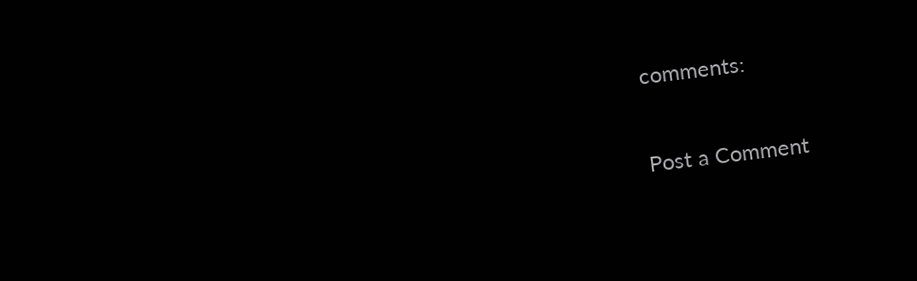comments:

Post a Comment